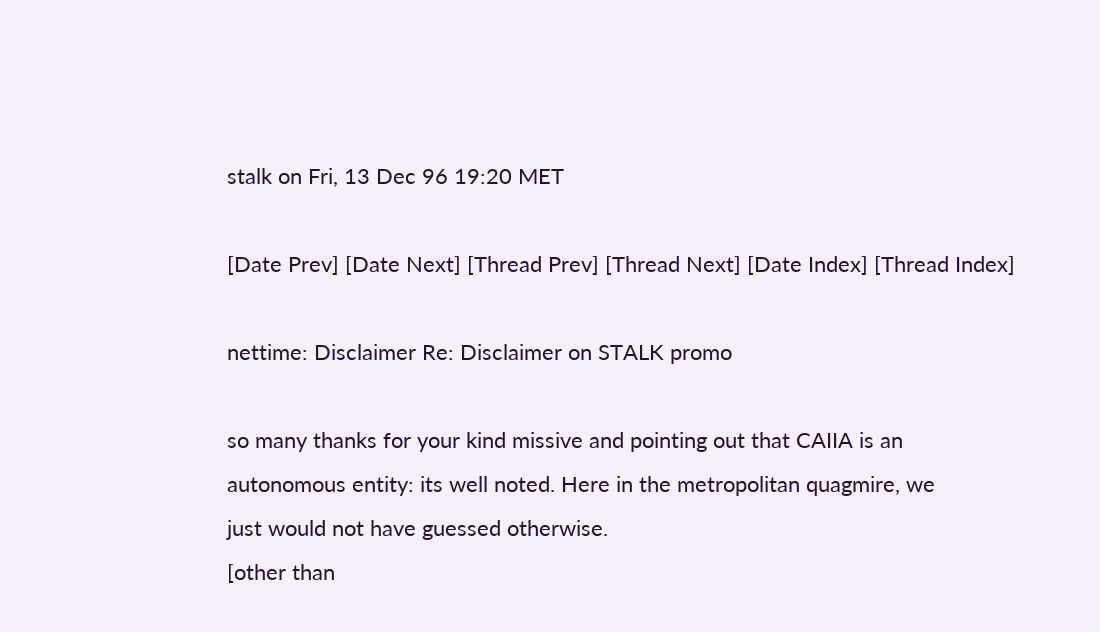stalk on Fri, 13 Dec 96 19:20 MET

[Date Prev] [Date Next] [Thread Prev] [Thread Next] [Date Index] [Thread Index]

nettime: Disclaimer Re: Disclaimer on STALK promo

so many thanks for your kind missive and pointing out that CAIIA is an
autonomous entity: its well noted. Here in the metropolitan quagmire, we
just would not have guessed otherwise.
[other than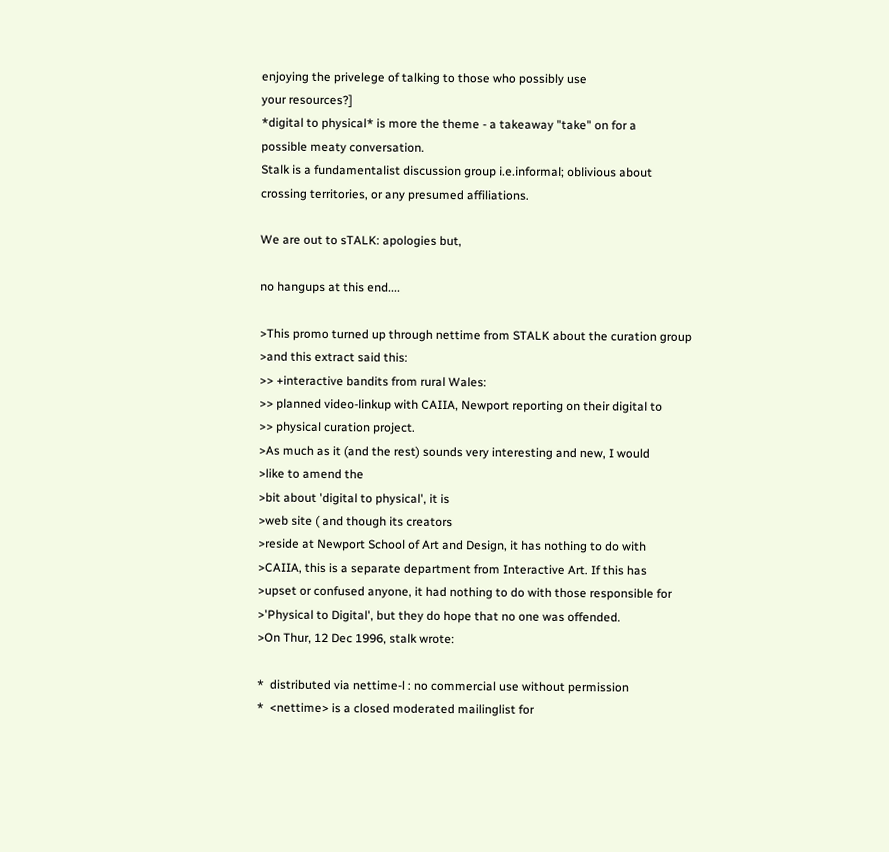enjoying the privelege of talking to those who possibly use
your resources?]
*digital to physical* is more the theme - a takeaway "take" on for a
possible meaty conversation.
Stalk is a fundamentalist discussion group i.e.informal; oblivious about
crossing territories, or any presumed affiliations.

We are out to sTALK: apologies but,

no hangups at this end....

>This promo turned up through nettime from STALK about the curation group
>and this extract said this:
>> +interactive bandits from rural Wales:
>> planned video-linkup with CAIIA, Newport reporting on their digital to
>> physical curation project.
>As much as it (and the rest) sounds very interesting and new, I would
>like to amend the
>bit about 'digital to physical', it is
>web site ( and though its creators
>reside at Newport School of Art and Design, it has nothing to do with
>CAIIA, this is a separate department from Interactive Art. If this has
>upset or confused anyone, it had nothing to do with those responsible for
>'Physical to Digital', but they do hope that no one was offended.
>On Thur, 12 Dec 1996, stalk wrote:

*  distributed via nettime-l : no commercial use without permission
*  <nettime> is a closed moderated mailinglist for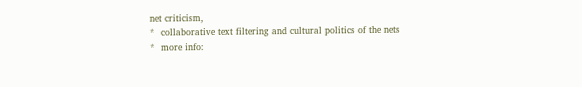net criticism,
*  collaborative text filtering and cultural politics of the nets
*  more info: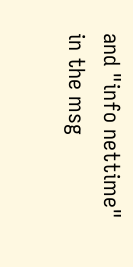and "info nettime" in the msg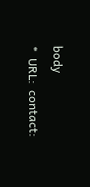body
*  URL:  contact: